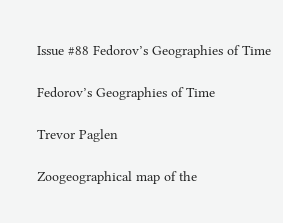Issue #88 Fedorov’s Geographies of Time

Fedorov’s Geographies of Time

Trevor Paglen

Zoogeographical map of the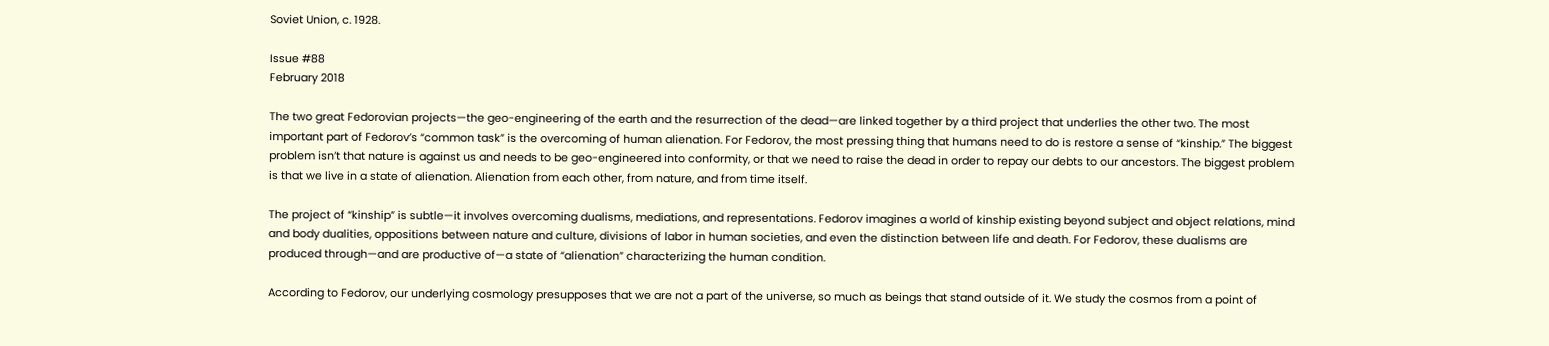Soviet Union, c. 1928.

Issue #88
February 2018

The two great Fedorovian projects—the geo-engineering of the earth and the resurrection of the dead—are linked together by a third project that underlies the other two. The most important part of Fedorov’s “common task” is the overcoming of human alienation. For Fedorov, the most pressing thing that humans need to do is restore a sense of “kinship.” The biggest problem isn’t that nature is against us and needs to be geo-engineered into conformity, or that we need to raise the dead in order to repay our debts to our ancestors. The biggest problem is that we live in a state of alienation. Alienation from each other, from nature, and from time itself.

The project of “kinship” is subtle—it involves overcoming dualisms, mediations, and representations. Fedorov imagines a world of kinship existing beyond subject and object relations, mind and body dualities, oppositions between nature and culture, divisions of labor in human societies, and even the distinction between life and death. For Fedorov, these dualisms are produced through—and are productive of—a state of “alienation” characterizing the human condition.

According to Fedorov, our underlying cosmology presupposes that we are not a part of the universe, so much as beings that stand outside of it. We study the cosmos from a point of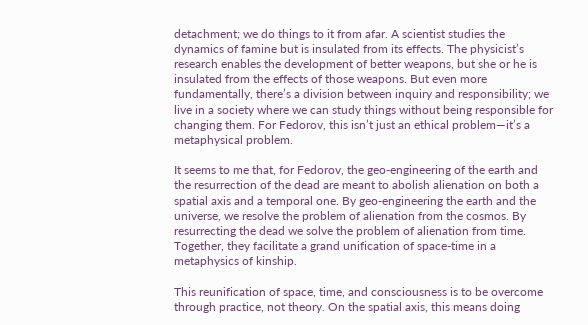detachment; we do things to it from afar. A scientist studies the dynamics of famine but is insulated from its effects. The physicist’s research enables the development of better weapons, but she or he is insulated from the effects of those weapons. But even more fundamentally, there’s a division between inquiry and responsibility; we live in a society where we can study things without being responsible for changing them. For Fedorov, this isn’t just an ethical problem—it’s a metaphysical problem.

It seems to me that, for Fedorov, the geo-engineering of the earth and the resurrection of the dead are meant to abolish alienation on both a spatial axis and a temporal one. By geo-engineering the earth and the universe, we resolve the problem of alienation from the cosmos. By resurrecting the dead we solve the problem of alienation from time. Together, they facilitate a grand unification of space-time in a metaphysics of kinship.

This reunification of space, time, and consciousness is to be overcome through practice, not theory. On the spatial axis, this means doing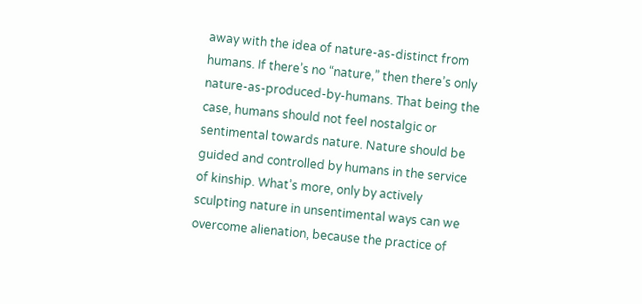away with the idea of nature-as-distinct from humans. If there’s no “nature,” then there’s only nature-as-produced-by-humans. That being the case, humans should not feel nostalgic or sentimental towards nature. Nature should be guided and controlled by humans in the service of kinship. What’s more, only by actively sculpting nature in unsentimental ways can we overcome alienation, because the practice of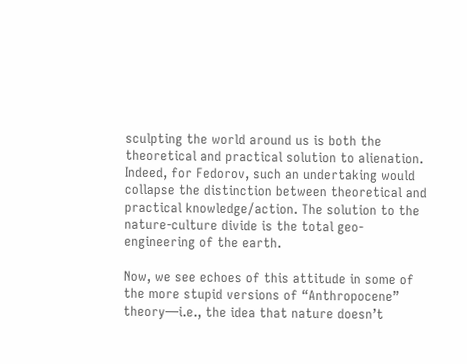sculpting the world around us is both the theoretical and practical solution to alienation. Indeed, for Fedorov, such an undertaking would collapse the distinction between theoretical and practical knowledge/action. The solution to the nature-culture divide is the total geo-engineering of the earth.

Now, we see echoes of this attitude in some of the more stupid versions of “Anthropocene” theory—i.e., the idea that nature doesn’t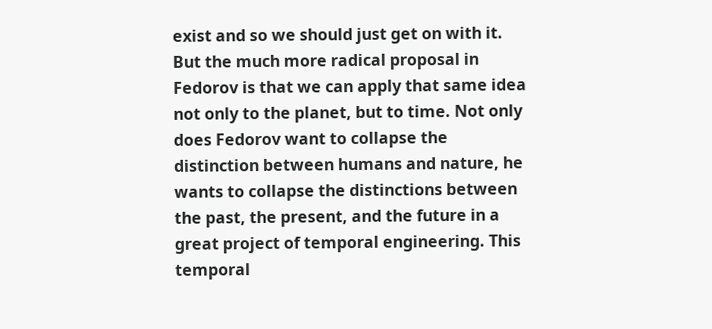exist and so we should just get on with it. But the much more radical proposal in Fedorov is that we can apply that same idea not only to the planet, but to time. Not only does Fedorov want to collapse the distinction between humans and nature, he wants to collapse the distinctions between the past, the present, and the future in a great project of temporal engineering. This temporal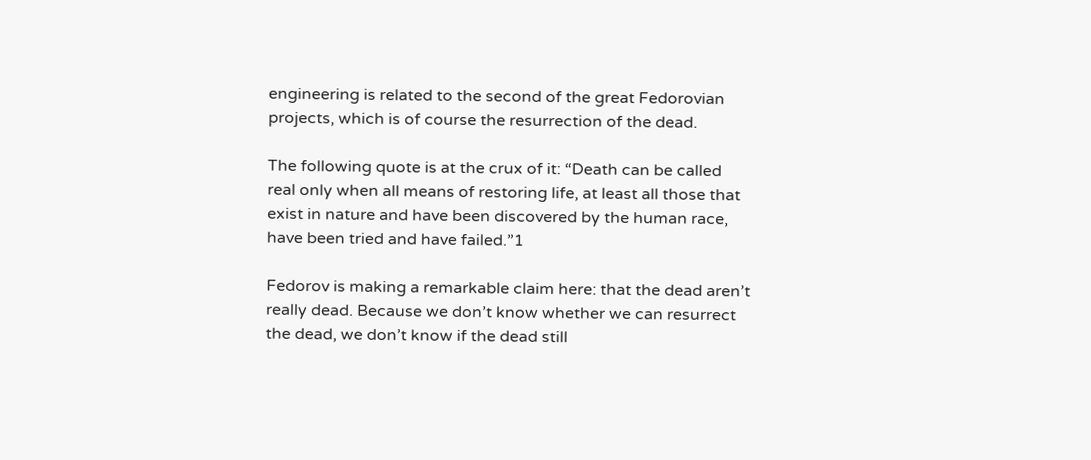engineering is related to the second of the great Fedorovian projects, which is of course the resurrection of the dead.

The following quote is at the crux of it: “Death can be called real only when all means of restoring life, at least all those that exist in nature and have been discovered by the human race, have been tried and have failed.”1

Fedorov is making a remarkable claim here: that the dead aren’t really dead. Because we don’t know whether we can resurrect the dead, we don’t know if the dead still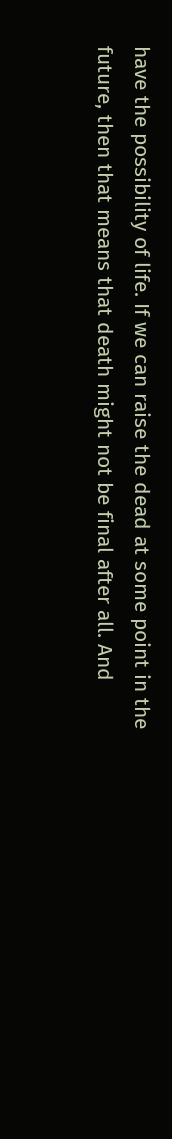have the possibility of life. If we can raise the dead at some point in the future, then that means that death might not be final after all. And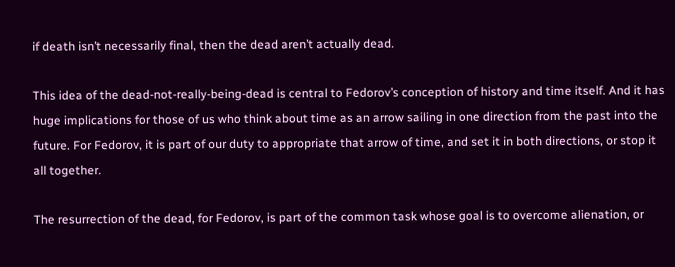if death isn’t necessarily final, then the dead aren’t actually dead.

This idea of the dead-not-really-being-dead is central to Fedorov’s conception of history and time itself. And it has huge implications for those of us who think about time as an arrow sailing in one direction from the past into the future. For Fedorov, it is part of our duty to appropriate that arrow of time, and set it in both directions, or stop it all together.

The resurrection of the dead, for Fedorov, is part of the common task whose goal is to overcome alienation, or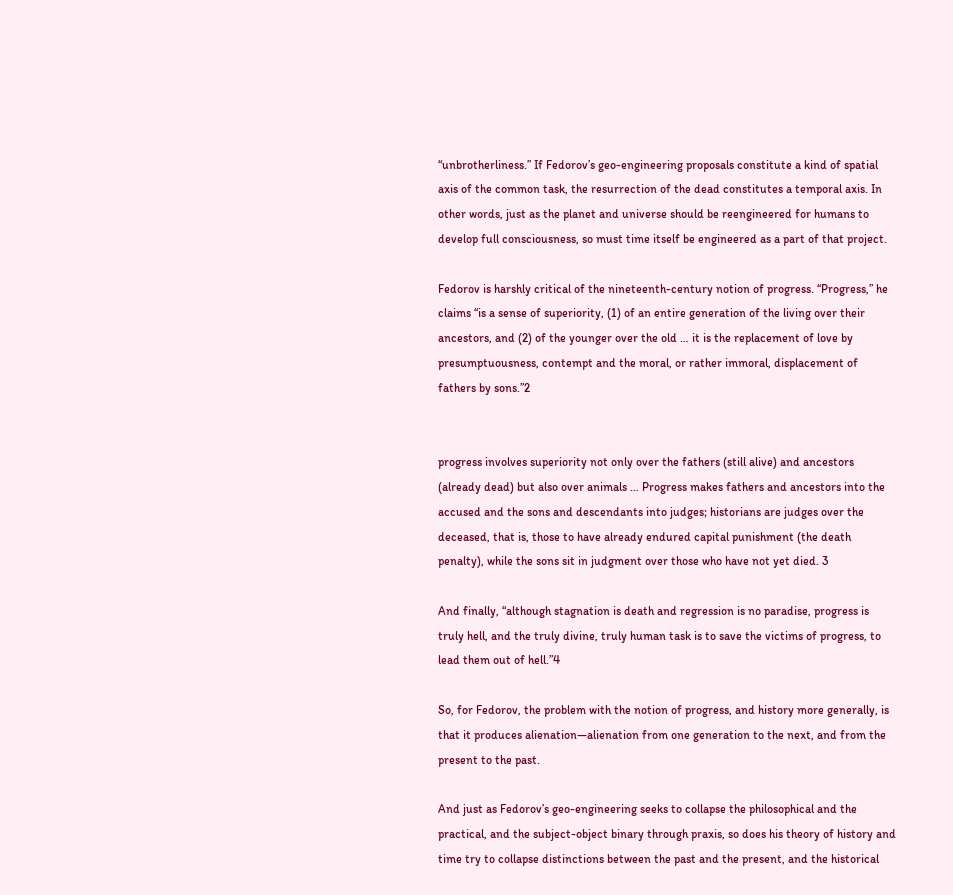“unbrotherliness.” If Fedorov’s geo-engineering proposals constitute a kind of spatial axis of the common task, the resurrection of the dead constitutes a temporal axis. In other words, just as the planet and universe should be reengineered for humans to develop full consciousness, so must time itself be engineered as a part of that project.

Fedorov is harshly critical of the nineteenth-century notion of progress. “Progress,” he claims “is a sense of superiority, (1) of an entire generation of the living over their ancestors, and (2) of the younger over the old … it is the replacement of love by presumptuousness, contempt and the moral, or rather immoral, displacement of fathers by sons.”2


progress involves superiority not only over the fathers (still alive) and ancestors (already dead) but also over animals … Progress makes fathers and ancestors into the accused and the sons and descendants into judges; historians are judges over the deceased, that is, those to have already endured capital punishment (the death penalty), while the sons sit in judgment over those who have not yet died. 3

And finally, “although stagnation is death and regression is no paradise, progress is truly hell, and the truly divine, truly human task is to save the victims of progress, to lead them out of hell.”4

So, for Fedorov, the problem with the notion of progress, and history more generally, is that it produces alienation—alienation from one generation to the next, and from the present to the past.

And just as Fedorov’s geo-engineering seeks to collapse the philosophical and the practical, and the subject-object binary through praxis, so does his theory of history and time try to collapse distinctions between the past and the present, and the historical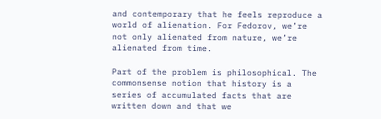and contemporary that he feels reproduce a world of alienation. For Fedorov, we’re not only alienated from nature, we’re alienated from time.

Part of the problem is philosophical. The commonsense notion that history is a series of accumulated facts that are written down and that we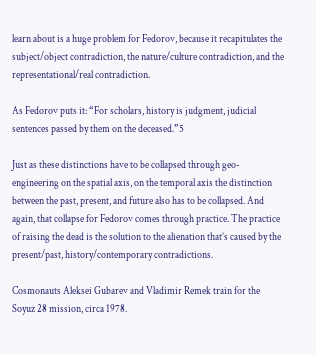learn about is a huge problem for Fedorov, because it recapitulates the subject/object contradiction, the nature/culture contradiction, and the representational/real contradiction.

As Fedorov puts it: “For scholars, history is judgment, judicial sentences passed by them on the deceased.”5

Just as these distinctions have to be collapsed through geo-engineering on the spatial axis, on the temporal axis the distinction between the past, present, and future also has to be collapsed. And again, that collapse for Fedorov comes through practice. The practice of raising the dead is the solution to the alienation that’s caused by the present/past, history/contemporary contradictions.

Cosmonauts Aleksei Gubarev and Vladimir Remek train for the Soyuz 28 mission, circa 1978.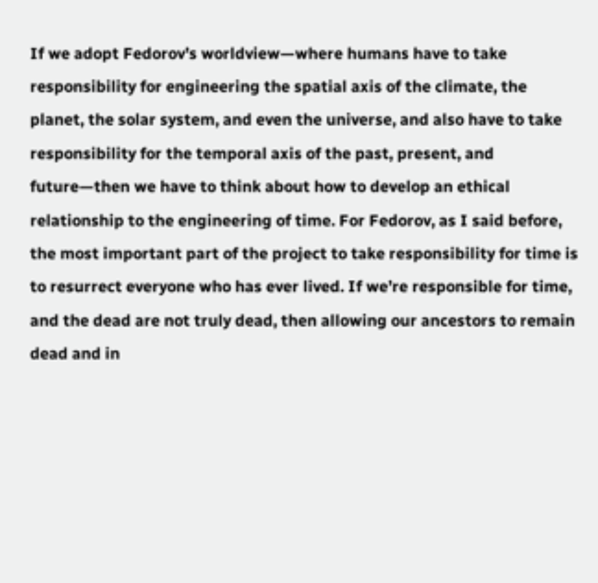If we adopt Fedorov’s worldview—where humans have to take responsibility for engineering the spatial axis of the climate, the planet, the solar system, and even the universe, and also have to take responsibility for the temporal axis of the past, present, and future—then we have to think about how to develop an ethical relationship to the engineering of time. For Fedorov, as I said before, the most important part of the project to take responsibility for time is to resurrect everyone who has ever lived. If we’re responsible for time, and the dead are not truly dead, then allowing our ancestors to remain dead and in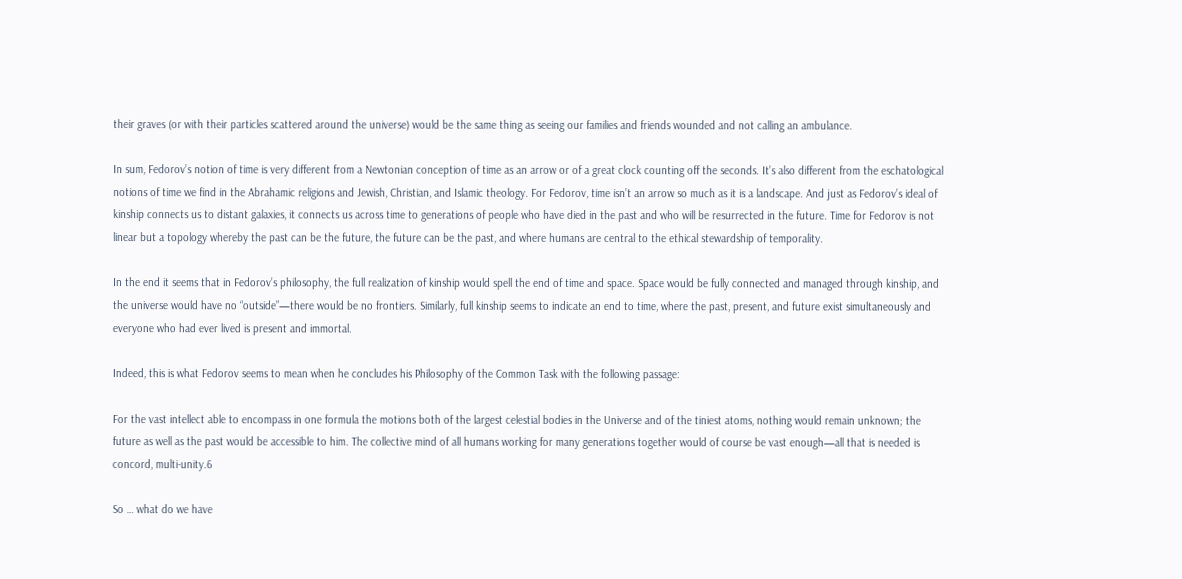their graves (or with their particles scattered around the universe) would be the same thing as seeing our families and friends wounded and not calling an ambulance.

In sum, Fedorov’s notion of time is very different from a Newtonian conception of time as an arrow or of a great clock counting off the seconds. It’s also different from the eschatological notions of time we find in the Abrahamic religions and Jewish, Christian, and Islamic theology. For Fedorov, time isn’t an arrow so much as it is a landscape. And just as Fedorov’s ideal of kinship connects us to distant galaxies, it connects us across time to generations of people who have died in the past and who will be resurrected in the future. Time for Fedorov is not linear but a topology whereby the past can be the future, the future can be the past, and where humans are central to the ethical stewardship of temporality.

In the end it seems that in Fedorov’s philosophy, the full realization of kinship would spell the end of time and space. Space would be fully connected and managed through kinship, and the universe would have no “outside”—there would be no frontiers. Similarly, full kinship seems to indicate an end to time, where the past, present, and future exist simultaneously and everyone who had ever lived is present and immortal.

Indeed, this is what Fedorov seems to mean when he concludes his Philosophy of the Common Task with the following passage:

For the vast intellect able to encompass in one formula the motions both of the largest celestial bodies in the Universe and of the tiniest atoms, nothing would remain unknown; the future as well as the past would be accessible to him. The collective mind of all humans working for many generations together would of course be vast enough—all that is needed is concord, multi-unity.6

So … what do we have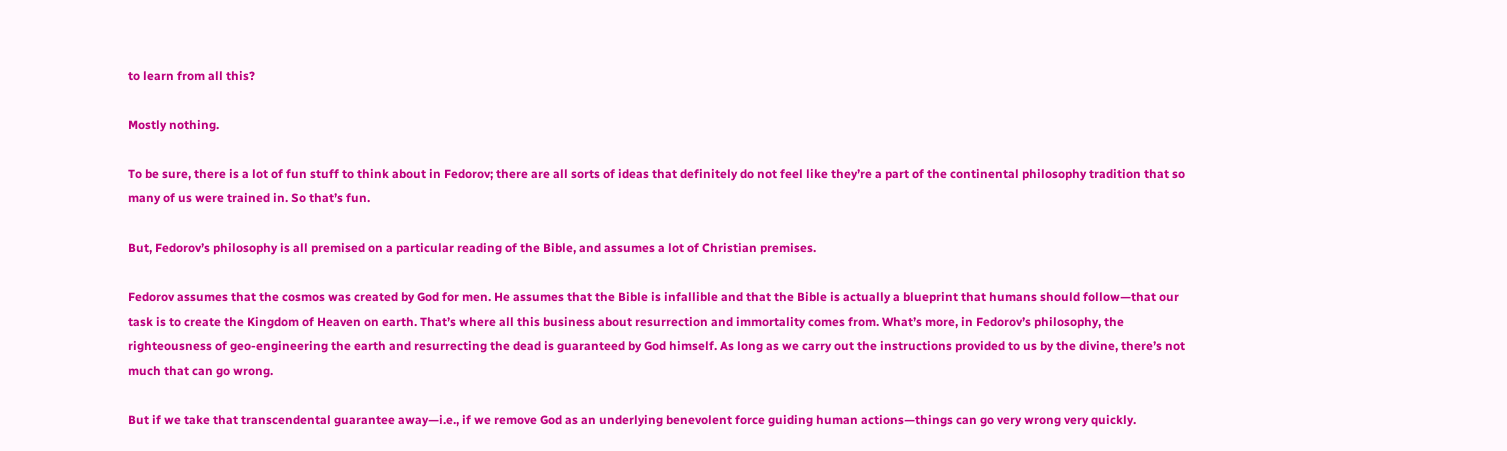to learn from all this?

Mostly nothing.

To be sure, there is a lot of fun stuff to think about in Fedorov; there are all sorts of ideas that definitely do not feel like they’re a part of the continental philosophy tradition that so many of us were trained in. So that’s fun.

But, Fedorov’s philosophy is all premised on a particular reading of the Bible, and assumes a lot of Christian premises.

Fedorov assumes that the cosmos was created by God for men. He assumes that the Bible is infallible and that the Bible is actually a blueprint that humans should follow—that our task is to create the Kingdom of Heaven on earth. That’s where all this business about resurrection and immortality comes from. What’s more, in Fedorov’s philosophy, the righteousness of geo-engineering the earth and resurrecting the dead is guaranteed by God himself. As long as we carry out the instructions provided to us by the divine, there’s not much that can go wrong.

But if we take that transcendental guarantee away—i.e., if we remove God as an underlying benevolent force guiding human actions—things can go very wrong very quickly.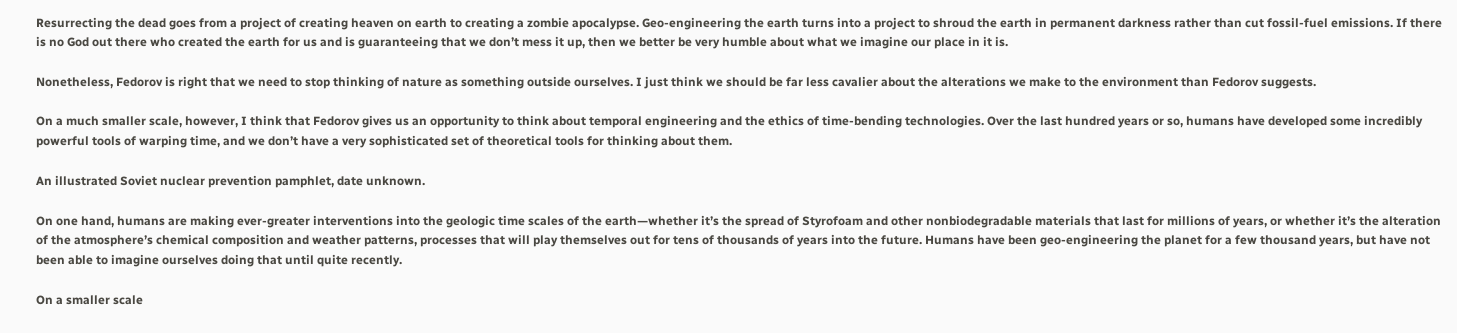Resurrecting the dead goes from a project of creating heaven on earth to creating a zombie apocalypse. Geo-engineering the earth turns into a project to shroud the earth in permanent darkness rather than cut fossil-fuel emissions. If there is no God out there who created the earth for us and is guaranteeing that we don’t mess it up, then we better be very humble about what we imagine our place in it is.

Nonetheless, Fedorov is right that we need to stop thinking of nature as something outside ourselves. I just think we should be far less cavalier about the alterations we make to the environment than Fedorov suggests.

On a much smaller scale, however, I think that Fedorov gives us an opportunity to think about temporal engineering and the ethics of time-bending technologies. Over the last hundred years or so, humans have developed some incredibly powerful tools of warping time, and we don’t have a very sophisticated set of theoretical tools for thinking about them.

An illustrated Soviet nuclear prevention pamphlet, date unknown.

On one hand, humans are making ever-greater interventions into the geologic time scales of the earth—whether it’s the spread of Styrofoam and other nonbiodegradable materials that last for millions of years, or whether it’s the alteration of the atmosphere’s chemical composition and weather patterns, processes that will play themselves out for tens of thousands of years into the future. Humans have been geo-engineering the planet for a few thousand years, but have not been able to imagine ourselves doing that until quite recently.

On a smaller scale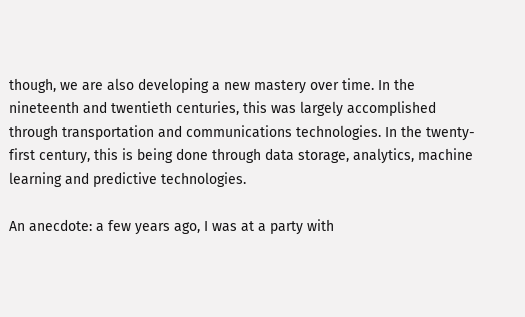though, we are also developing a new mastery over time. In the nineteenth and twentieth centuries, this was largely accomplished through transportation and communications technologies. In the twenty-first century, this is being done through data storage, analytics, machine learning and predictive technologies.

An anecdote: a few years ago, I was at a party with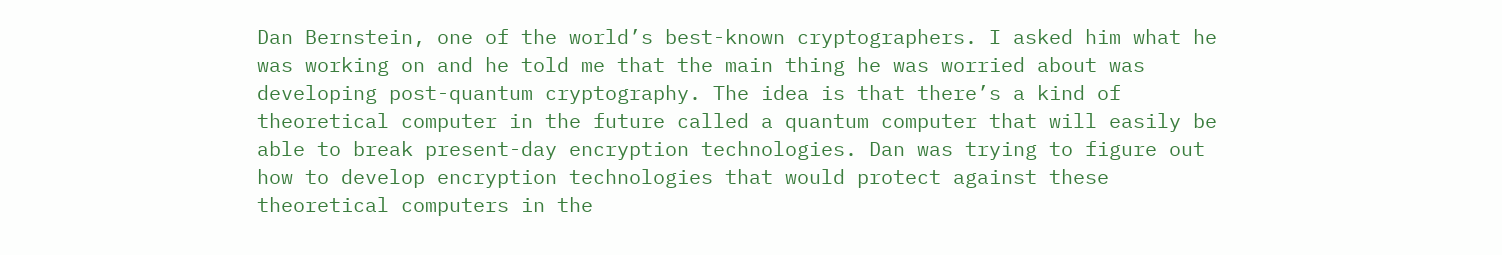Dan Bernstein, one of the world’s best-known cryptographers. I asked him what he was working on and he told me that the main thing he was worried about was developing post-quantum cryptography. The idea is that there’s a kind of theoretical computer in the future called a quantum computer that will easily be able to break present-day encryption technologies. Dan was trying to figure out how to develop encryption technologies that would protect against these theoretical computers in the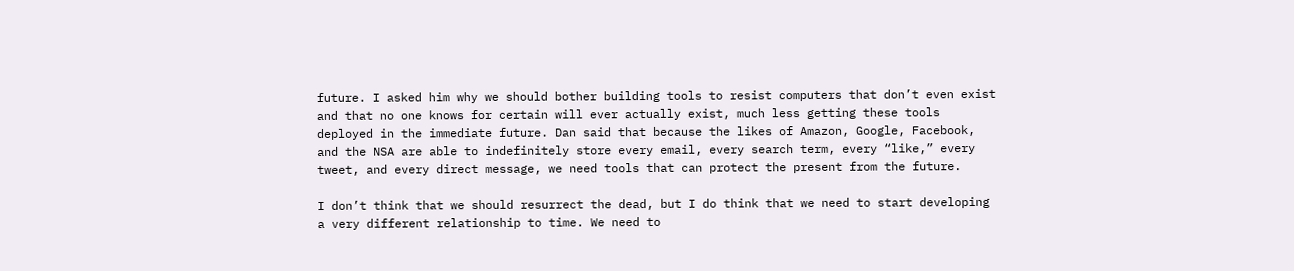future. I asked him why we should bother building tools to resist computers that don’t even exist and that no one knows for certain will ever actually exist, much less getting these tools deployed in the immediate future. Dan said that because the likes of Amazon, Google, Facebook, and the NSA are able to indefinitely store every email, every search term, every “like,” every tweet, and every direct message, we need tools that can protect the present from the future.

I don’t think that we should resurrect the dead, but I do think that we need to start developing a very different relationship to time. We need to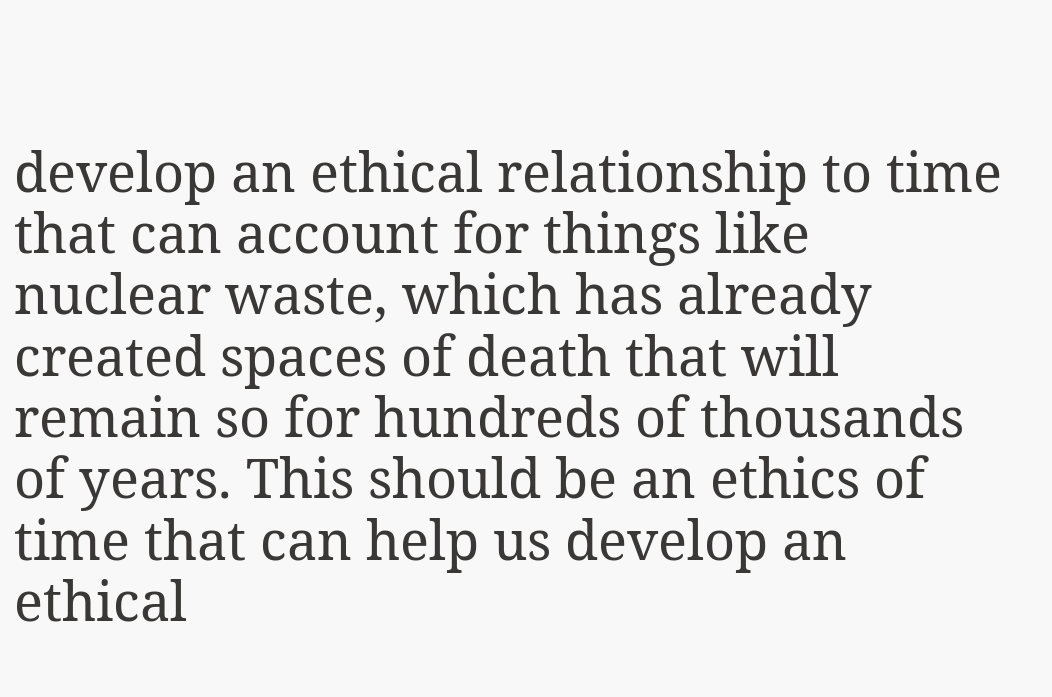develop an ethical relationship to time that can account for things like nuclear waste, which has already created spaces of death that will remain so for hundreds of thousands of years. This should be an ethics of time that can help us develop an ethical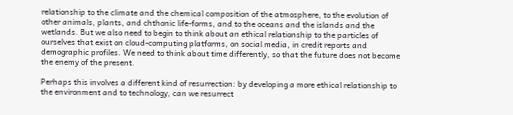relationship to the climate and the chemical composition of the atmosphere, to the evolution of other animals, plants, and chthonic life-forms, and to the oceans and the islands and the wetlands. But we also need to begin to think about an ethical relationship to the particles of ourselves that exist on cloud-computing platforms, on social media, in credit reports and demographic profiles. We need to think about time differently, so that the future does not become the enemy of the present.

Perhaps this involves a different kind of resurrection: by developing a more ethical relationship to the environment and to technology, can we resurrect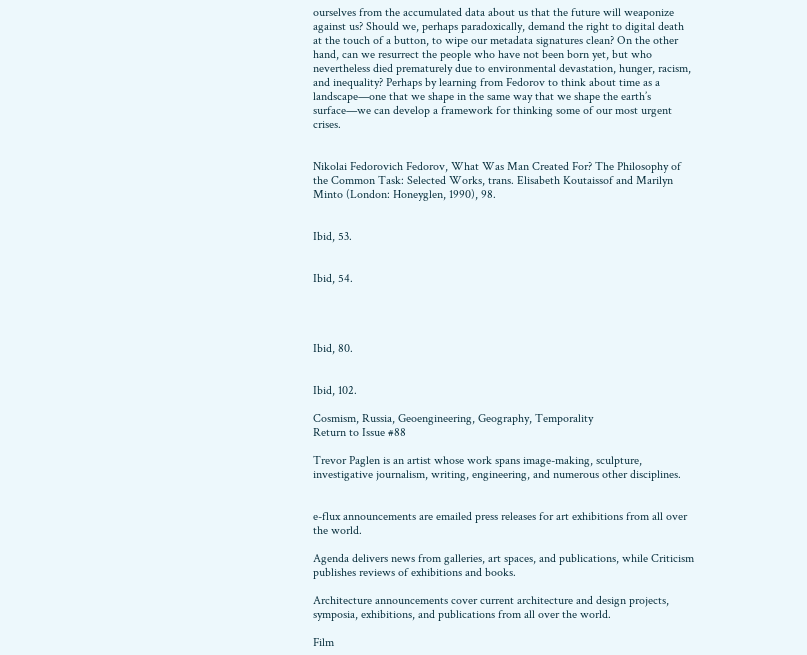ourselves from the accumulated data about us that the future will weaponize against us? Should we, perhaps paradoxically, demand the right to digital death at the touch of a button, to wipe our metadata signatures clean? On the other hand, can we resurrect the people who have not been born yet, but who nevertheless died prematurely due to environmental devastation, hunger, racism, and inequality? Perhaps by learning from Fedorov to think about time as a landscape—one that we shape in the same way that we shape the earth’s surface—we can develop a framework for thinking some of our most urgent crises.


Nikolai Fedorovich Fedorov, What Was Man Created For? The Philosophy of the Common Task: Selected Works, trans. Elisabeth Koutaissof and Marilyn Minto (London: Honeyglen, 1990), 98.


Ibid, 53.


Ibid, 54.




Ibid, 80.


Ibid, 102.

Cosmism, Russia, Geoengineering, Geography, Temporality
Return to Issue #88

Trevor Paglen is an artist whose work spans image-making, sculpture, investigative journalism, writing, engineering, and numerous other disciplines.


e-flux announcements are emailed press releases for art exhibitions from all over the world.

Agenda delivers news from galleries, art spaces, and publications, while Criticism publishes reviews of exhibitions and books.

Architecture announcements cover current architecture and design projects, symposia, exhibitions, and publications from all over the world.

Film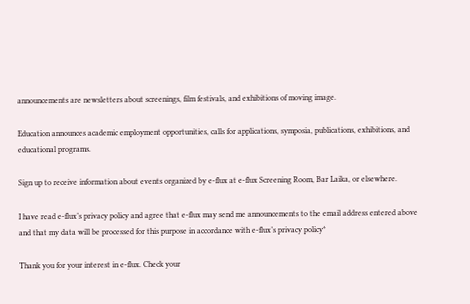announcements are newsletters about screenings, film festivals, and exhibitions of moving image.

Education announces academic employment opportunities, calls for applications, symposia, publications, exhibitions, and educational programs.

Sign up to receive information about events organized by e-flux at e-flux Screening Room, Bar Laika, or elsewhere.

I have read e-flux’s privacy policy and agree that e-flux may send me announcements to the email address entered above and that my data will be processed for this purpose in accordance with e-flux’s privacy policy*

Thank you for your interest in e-flux. Check your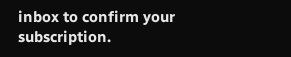inbox to confirm your subscription.